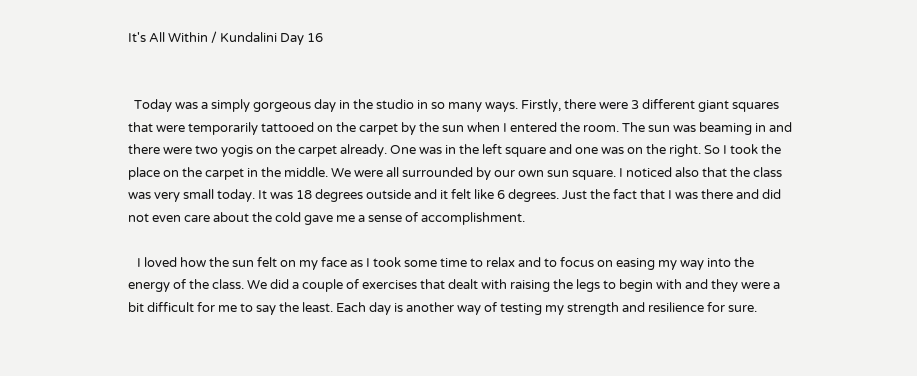It's All Within / Kundalini Day 16


  Today was a simply gorgeous day in the studio in so many ways. Firstly, there were 3 different giant squares that were temporarily tattooed on the carpet by the sun when I entered the room. The sun was beaming in and there were two yogis on the carpet already. One was in the left square and one was on the right. So I took the place on the carpet in the middle. We were all surrounded by our own sun square. I noticed also that the class was very small today. It was 18 degrees outside and it felt like 6 degrees. Just the fact that I was there and did not even care about the cold gave me a sense of accomplishment.

   I loved how the sun felt on my face as I took some time to relax and to focus on easing my way into the energy of the class. We did a couple of exercises that dealt with raising the legs to begin with and they were a bit difficult for me to say the least. Each day is another way of testing my strength and resilience for sure.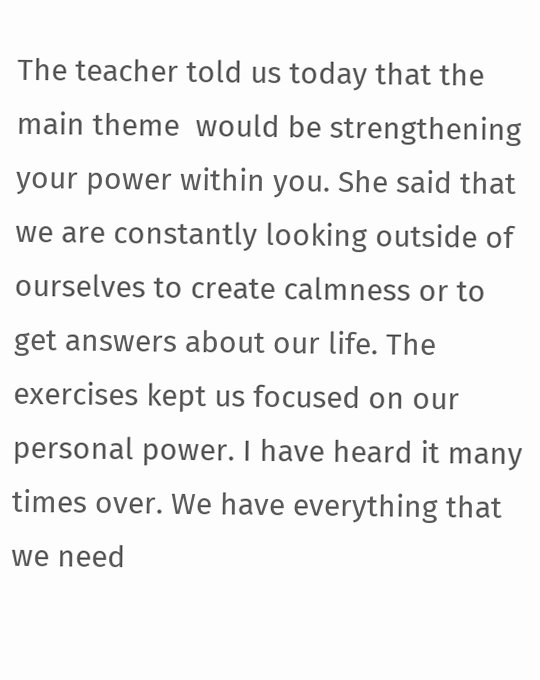The teacher told us today that the main theme  would be strengthening your power within you. She said that we are constantly looking outside of ourselves to create calmness or to get answers about our life. The exercises kept us focused on our personal power. I have heard it many times over. We have everything that we need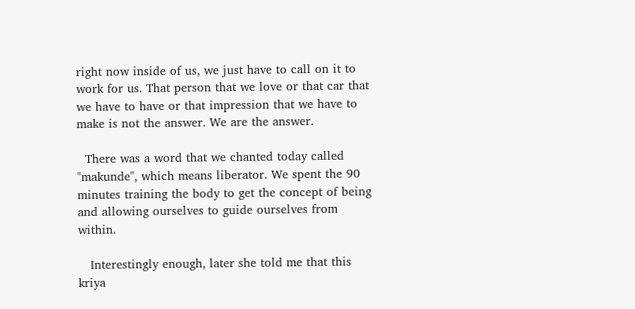right now inside of us, we just have to call on it to work for us. That person that we love or that car that we have to have or that impression that we have to make is not the answer. We are the answer.

  There was a word that we chanted today called "makunde", which means liberator. We spent the 90 minutes training the body to get the concept of being and allowing ourselves to guide ourselves from within.

   Interestingly enough, later she told me that this kriya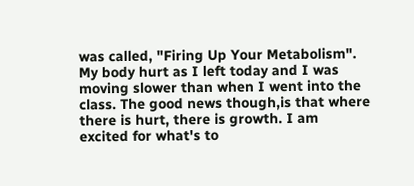was called, "Firing Up Your Metabolism". My body hurt as I left today and I was moving slower than when I went into the class. The good news though,is that where there is hurt, there is growth. I am excited for what's to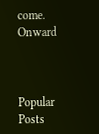come. Onward



Popular Posts